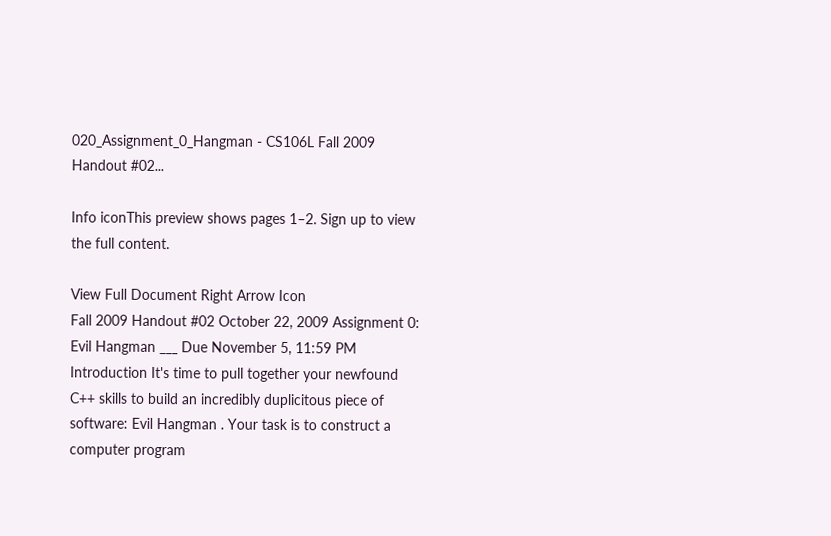020_Assignment_0_Hangman - CS106L Fall 2009 Handout #02...

Info iconThis preview shows pages 1–2. Sign up to view the full content.

View Full Document Right Arrow Icon
Fall 2009 Handout #02 October 22, 2009 Assignment 0: Evil Hangman ___ Due November 5, 11:59 PM Introduction It's time to pull together your newfound C++ skills to build an incredibly duplicitous piece of software: Evil Hangman . Your task is to construct a computer program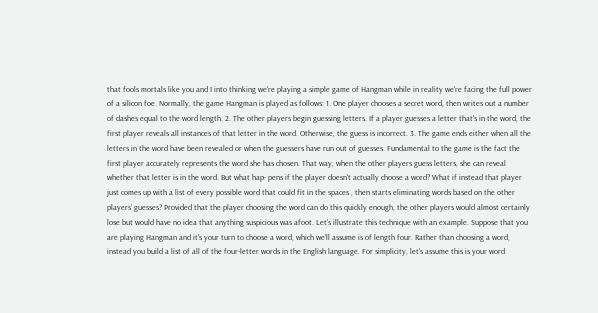that fools mortals like you and I into thinking we're playing a simple game of Hangman while in reality we're facing the full power of a silicon foe. Normally, the game Hangman is played as follows: 1. One player chooses a secret word, then writes out a number of dashes equal to the word length. 2. The other players begin guessing letters. If a player guesses a letter that's in the word, the first player reveals all instances of that letter in the word. Otherwise, the guess is incorrect. 3. The game ends either when all the letters in the word have been revealed or when the guessers have run out of guesses. Fundamental to the game is the fact the first player accurately represents the word she has chosen. That way, when the other players guess letters, she can reveal whether that letter is in the word. But what hap- pens if the player doesn't actually choose a word? What if instead that player just comes up with a list of every possible word that could fit in the spaces , then starts eliminating words based on the other players' guesses? Provided that the player choosing the word can do this quickly enough, the other players would almost certainly lose but would have no idea that anything suspicious was afoot. Let's illustrate this technique with an example. Suppose that you are playing Hangman and it's your turn to choose a word, which we'll assume is of length four. Rather than choosing a word, instead you build a list of all of the four-letter words in the English language. For simplicity, let's assume this is your word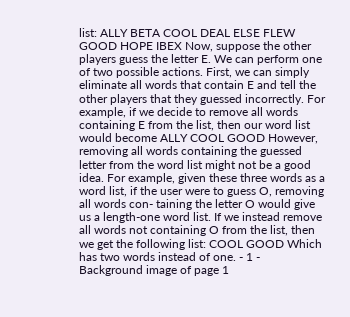list: ALLY BETA COOL DEAL ELSE FLEW GOOD HOPE IBEX Now, suppose the other players guess the letter E. We can perform one of two possible actions. First, we can simply eliminate all words that contain E and tell the other players that they guessed incorrectly. For example, if we decide to remove all words containing E from the list, then our word list would become ALLY COOL GOOD However, removing all words containing the guessed letter from the word list might not be a good idea. For example, given these three words as a word list, if the user were to guess O, removing all words con- taining the letter O would give us a length-one word list. If we instead remove all words not containing O from the list, then we get the following list: COOL GOOD Which has two words instead of one. - 1 -
Background image of page 1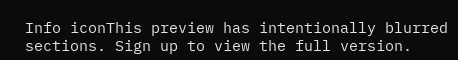Info iconThis preview has intentionally blurred sections. Sign up to view the full version.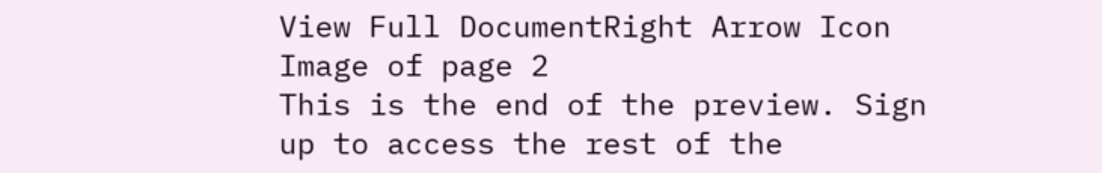View Full DocumentRight Arrow Icon
Image of page 2
This is the end of the preview. Sign up to access the rest of the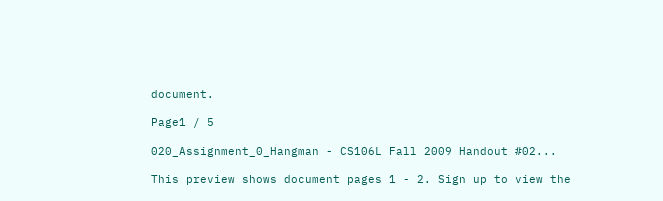document.

Page1 / 5

020_Assignment_0_Hangman - CS106L Fall 2009 Handout #02...

This preview shows document pages 1 - 2. Sign up to view the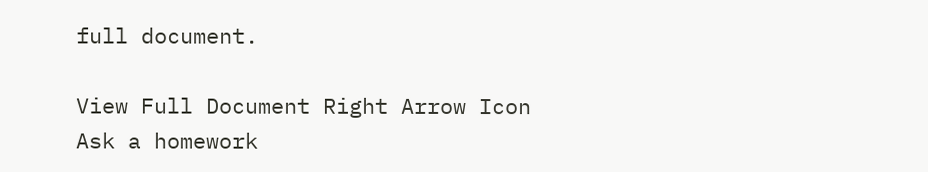full document.

View Full Document Right Arrow Icon
Ask a homework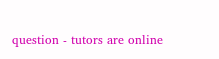question - tutors are online